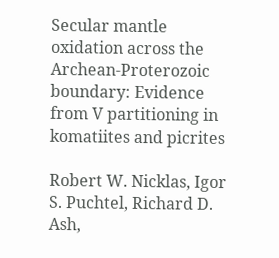Secular mantle oxidation across the Archean-Proterozoic boundary: Evidence from V partitioning in komatiites and picrites

Robert W. Nicklas, Igor S. Puchtel, Richard D. Ash,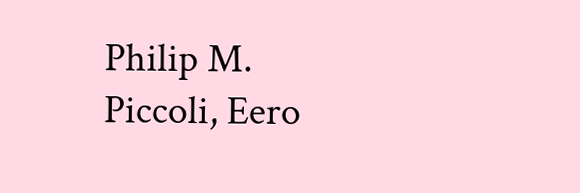Philip M. Piccoli, Eero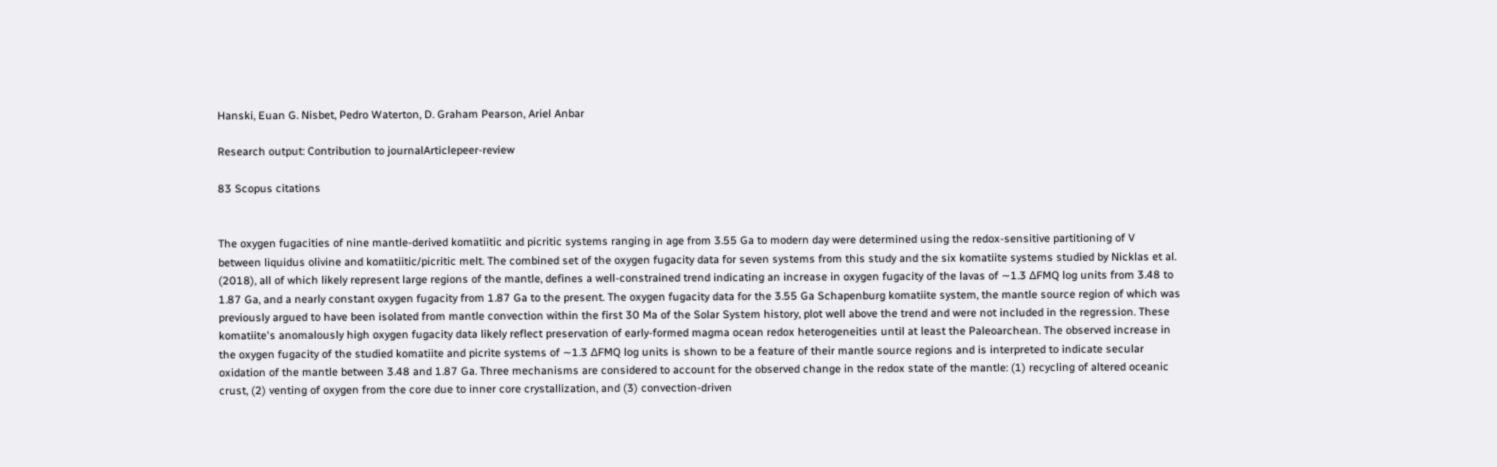Hanski, Euan G. Nisbet, Pedro Waterton, D. Graham Pearson, Ariel Anbar

Research output: Contribution to journalArticlepeer-review

83 Scopus citations


The oxygen fugacities of nine mantle-derived komatiitic and picritic systems ranging in age from 3.55 Ga to modern day were determined using the redox-sensitive partitioning of V between liquidus olivine and komatiitic/picritic melt. The combined set of the oxygen fugacity data for seven systems from this study and the six komatiite systems studied by Nicklas et al. (2018), all of which likely represent large regions of the mantle, defines a well-constrained trend indicating an increase in oxygen fugacity of the lavas of ∼1.3 ΔFMQ log units from 3.48 to 1.87 Ga, and a nearly constant oxygen fugacity from 1.87 Ga to the present. The oxygen fugacity data for the 3.55 Ga Schapenburg komatiite system, the mantle source region of which was previously argued to have been isolated from mantle convection within the first 30 Ma of the Solar System history, plot well above the trend and were not included in the regression. These komatiite's anomalously high oxygen fugacity data likely reflect preservation of early-formed magma ocean redox heterogeneities until at least the Paleoarchean. The observed increase in the oxygen fugacity of the studied komatiite and picrite systems of ∼1.3 ΔFMQ log units is shown to be a feature of their mantle source regions and is interpreted to indicate secular oxidation of the mantle between 3.48 and 1.87 Ga. Three mechanisms are considered to account for the observed change in the redox state of the mantle: (1) recycling of altered oceanic crust, (2) venting of oxygen from the core due to inner core crystallization, and (3) convection-driven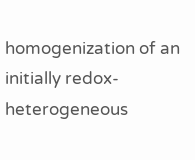homogenization of an initially redox-heterogeneous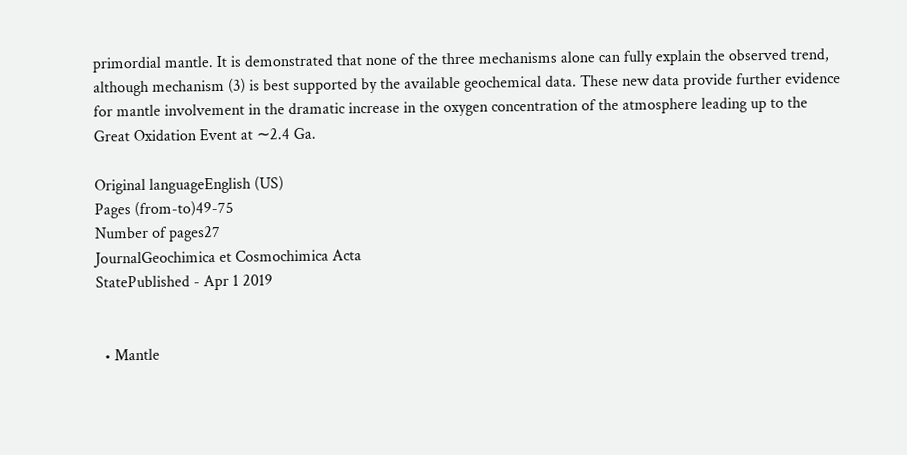primordial mantle. It is demonstrated that none of the three mechanisms alone can fully explain the observed trend, although mechanism (3) is best supported by the available geochemical data. These new data provide further evidence for mantle involvement in the dramatic increase in the oxygen concentration of the atmosphere leading up to the Great Oxidation Event at ∼2.4 Ga.

Original languageEnglish (US)
Pages (from-to)49-75
Number of pages27
JournalGeochimica et Cosmochimica Acta
StatePublished - Apr 1 2019


  • Mantle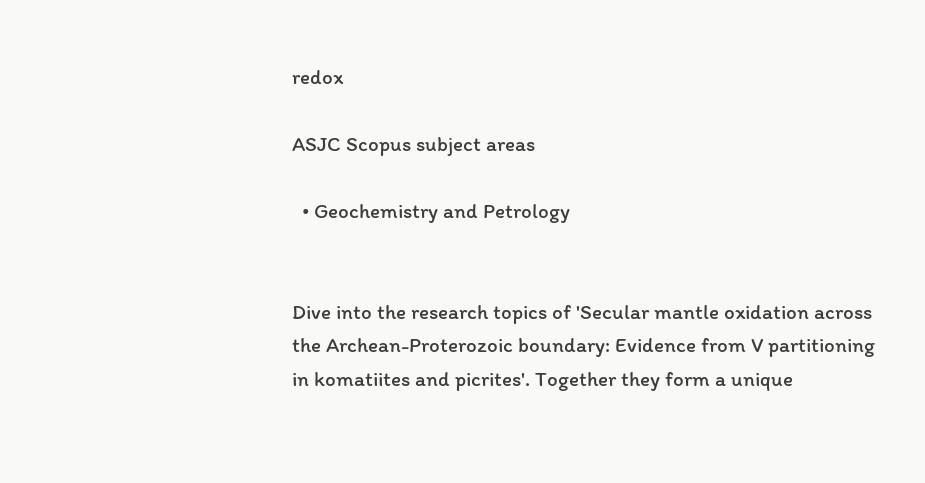redox

ASJC Scopus subject areas

  • Geochemistry and Petrology


Dive into the research topics of 'Secular mantle oxidation across the Archean-Proterozoic boundary: Evidence from V partitioning in komatiites and picrites'. Together they form a unique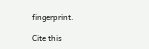fingerprint.

Cite this